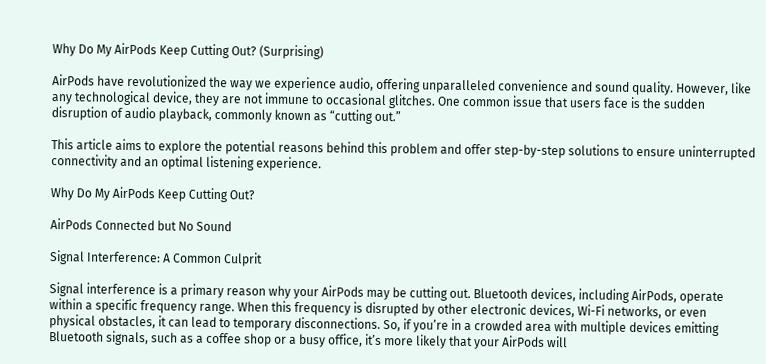Why Do My AirPods Keep Cutting Out? (Surprising)

AirPods have revolutionized the way we experience audio, offering unparalleled convenience and sound quality. However, like any technological device, they are not immune to occasional glitches. One common issue that users face is the sudden disruption of audio playback, commonly known as “cutting out.”

This article aims to explore the potential reasons behind this problem and offer step-by-step solutions to ensure uninterrupted connectivity and an optimal listening experience.

Why Do My AirPods Keep Cutting Out?

AirPods Connected but No Sound

Signal Interference: A Common Culprit

Signal interference is a primary reason why your AirPods may be cutting out. Bluetooth devices, including AirPods, operate within a specific frequency range. When this frequency is disrupted by other electronic devices, Wi-Fi networks, or even physical obstacles, it can lead to temporary disconnections. So, if you’re in a crowded area with multiple devices emitting Bluetooth signals, such as a coffee shop or a busy office, it’s more likely that your AirPods will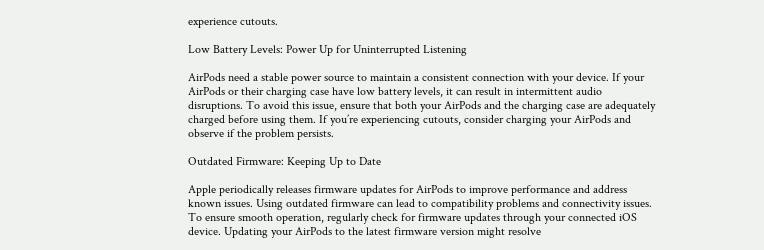experience cutouts.

Low Battery Levels: Power Up for Uninterrupted Listening

AirPods need a stable power source to maintain a consistent connection with your device. If your AirPods or their charging case have low battery levels, it can result in intermittent audio disruptions. To avoid this issue, ensure that both your AirPods and the charging case are adequately charged before using them. If you’re experiencing cutouts, consider charging your AirPods and observe if the problem persists.

Outdated Firmware: Keeping Up to Date

Apple periodically releases firmware updates for AirPods to improve performance and address known issues. Using outdated firmware can lead to compatibility problems and connectivity issues. To ensure smooth operation, regularly check for firmware updates through your connected iOS device. Updating your AirPods to the latest firmware version might resolve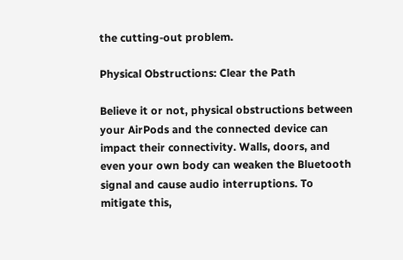the cutting-out problem.

Physical Obstructions: Clear the Path

Believe it or not, physical obstructions between your AirPods and the connected device can impact their connectivity. Walls, doors, and even your own body can weaken the Bluetooth signal and cause audio interruptions. To mitigate this,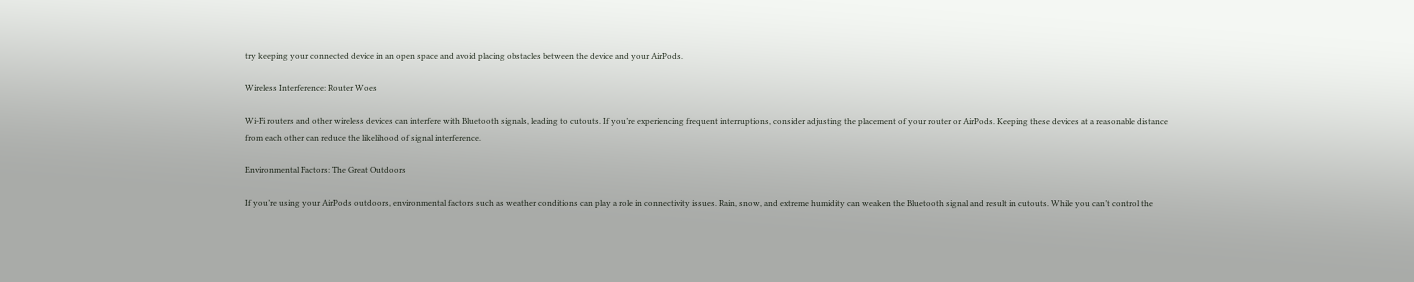try keeping your connected device in an open space and avoid placing obstacles between the device and your AirPods.

Wireless Interference: Router Woes

Wi-Fi routers and other wireless devices can interfere with Bluetooth signals, leading to cutouts. If you’re experiencing frequent interruptions, consider adjusting the placement of your router or AirPods. Keeping these devices at a reasonable distance from each other can reduce the likelihood of signal interference.

Environmental Factors: The Great Outdoors

If you’re using your AirPods outdoors, environmental factors such as weather conditions can play a role in connectivity issues. Rain, snow, and extreme humidity can weaken the Bluetooth signal and result in cutouts. While you can’t control the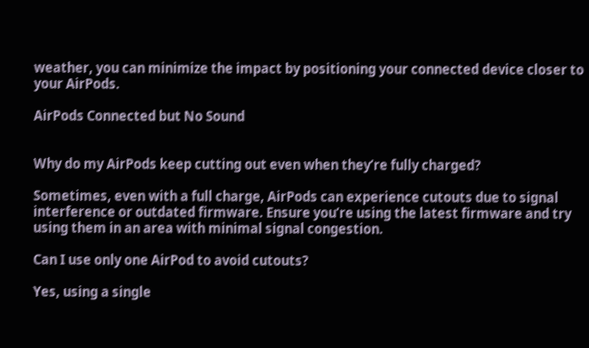weather, you can minimize the impact by positioning your connected device closer to your AirPods.

AirPods Connected but No Sound


Why do my AirPods keep cutting out even when they’re fully charged?

Sometimes, even with a full charge, AirPods can experience cutouts due to signal interference or outdated firmware. Ensure you’re using the latest firmware and try using them in an area with minimal signal congestion.

Can I use only one AirPod to avoid cutouts?

Yes, using a single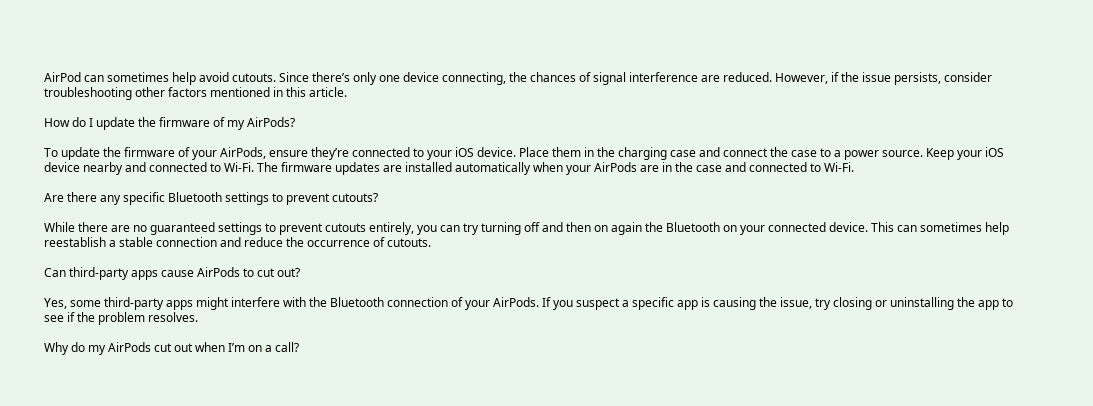AirPod can sometimes help avoid cutouts. Since there’s only one device connecting, the chances of signal interference are reduced. However, if the issue persists, consider troubleshooting other factors mentioned in this article.

How do I update the firmware of my AirPods?

To update the firmware of your AirPods, ensure they’re connected to your iOS device. Place them in the charging case and connect the case to a power source. Keep your iOS device nearby and connected to Wi-Fi. The firmware updates are installed automatically when your AirPods are in the case and connected to Wi-Fi.

Are there any specific Bluetooth settings to prevent cutouts?

While there are no guaranteed settings to prevent cutouts entirely, you can try turning off and then on again the Bluetooth on your connected device. This can sometimes help reestablish a stable connection and reduce the occurrence of cutouts.

Can third-party apps cause AirPods to cut out?

Yes, some third-party apps might interfere with the Bluetooth connection of your AirPods. If you suspect a specific app is causing the issue, try closing or uninstalling the app to see if the problem resolves.

Why do my AirPods cut out when I’m on a call?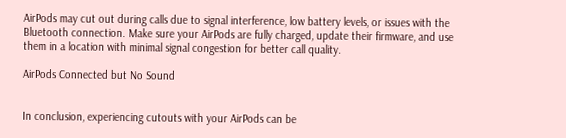AirPods may cut out during calls due to signal interference, low battery levels, or issues with the Bluetooth connection. Make sure your AirPods are fully charged, update their firmware, and use them in a location with minimal signal congestion for better call quality.

AirPods Connected but No Sound


In conclusion, experiencing cutouts with your AirPods can be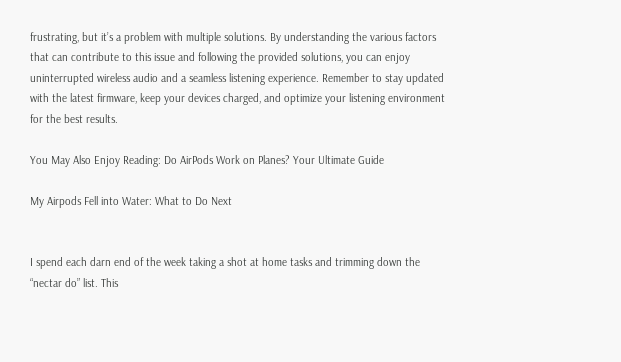frustrating, but it’s a problem with multiple solutions. By understanding the various factors that can contribute to this issue and following the provided solutions, you can enjoy uninterrupted wireless audio and a seamless listening experience. Remember to stay updated with the latest firmware, keep your devices charged, and optimize your listening environment for the best results.

You May Also Enjoy Reading: Do AirPods Work on Planes? Your Ultimate Guide

My Airpods Fell into Water: What to Do Next


I spend each darn end of the week taking a shot at home tasks and trimming down the “nectar do” list. This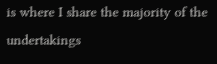is where I share the majority of the undertakings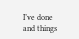I’ve done and things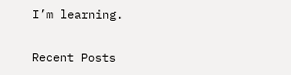I’m learning.

Recent Posts